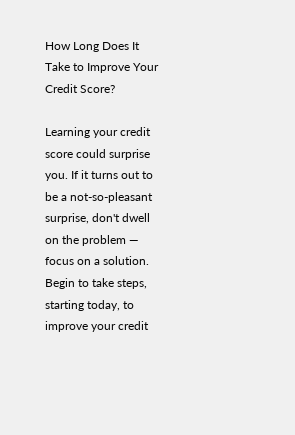How Long Does It Take to Improve Your Credit Score?

Learning your credit score could surprise you. If it turns out to be a not-so-pleasant surprise, don't dwell on the problem — focus on a solution. Begin to take steps, starting today, to improve your credit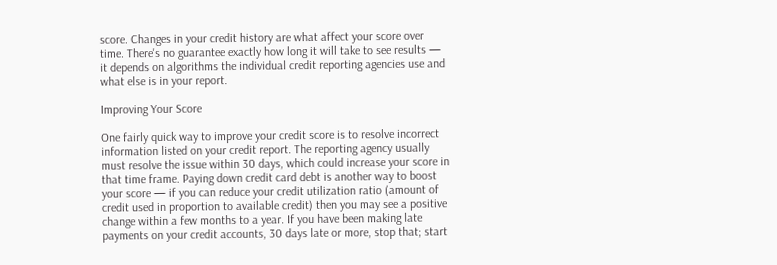score. Changes in your credit history are what affect your score over time. There's no guarantee exactly how long it will take to see results — it depends on algorithms the individual credit reporting agencies use and what else is in your report.

Improving Your Score

One fairly quick way to improve your credit score is to resolve incorrect information listed on your credit report. The reporting agency usually must resolve the issue within 30 days, which could increase your score in that time frame. Paying down credit card debt is another way to boost your score — if you can reduce your credit utilization ratio (amount of credit used in proportion to available credit) then you may see a positive change within a few months to a year. If you have been making late payments on your credit accounts, 30 days late or more, stop that; start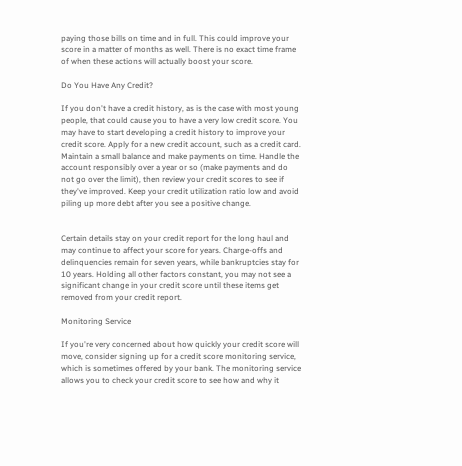paying those bills on time and in full. This could improve your score in a matter of months as well. There is no exact time frame of when these actions will actually boost your score.

Do You Have Any Credit?

If you don't have a credit history, as is the case with most young people, that could cause you to have a very low credit score. You may have to start developing a credit history to improve your credit score. Apply for a new credit account, such as a credit card. Maintain a small balance and make payments on time. Handle the account responsibly over a year or so (make payments and do not go over the limit), then review your credit scores to see if they've improved. Keep your credit utilization ratio low and avoid piling up more debt after you see a positive change.


Certain details stay on your credit report for the long haul and may continue to affect your score for years. Charge-offs and delinquencies remain for seven years, while bankruptcies stay for 10 years. Holding all other factors constant, you may not see a significant change in your credit score until these items get removed from your credit report.

Monitoring Service

If you're very concerned about how quickly your credit score will move, consider signing up for a credit score monitoring service, which is sometimes offered by your bank. The monitoring service allows you to check your credit score to see how and why it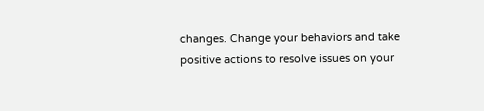changes. Change your behaviors and take positive actions to resolve issues on your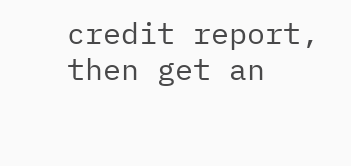credit report, then get an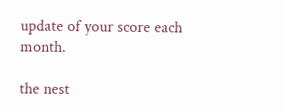update of your score each month.

the nest